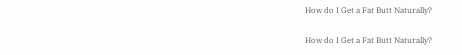How do I Get a Fat Butt Naturally?

How do I Get a Fat Butt Naturally?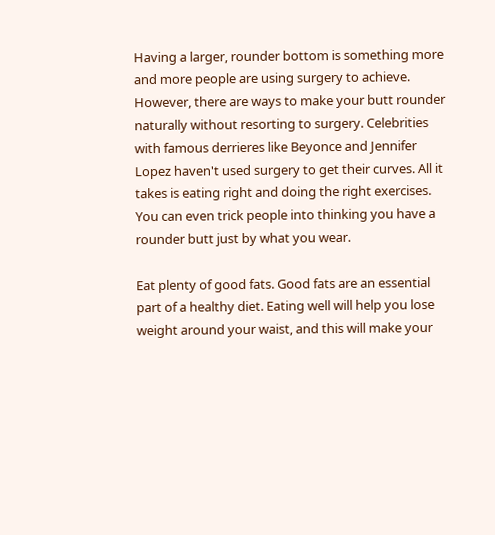Having a larger, rounder bottom is something more and more people are using surgery to achieve. However, there are ways to make your butt rounder naturally without resorting to surgery. Celebrities with famous derrieres like Beyonce and Jennifer Lopez haven't used surgery to get their curves. All it takes is eating right and doing the right exercises. You can even trick people into thinking you have a rounder butt just by what you wear.

Eat plenty of good fats. Good fats are an essential part of a healthy diet. Eating well will help you lose weight around your waist, and this will make your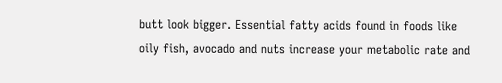butt look bigger. Essential fatty acids found in foods like oily fish, avocado and nuts increase your metabolic rate and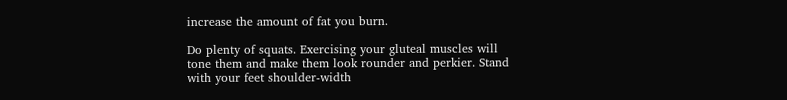increase the amount of fat you burn.

Do plenty of squats. Exercising your gluteal muscles will tone them and make them look rounder and perkier. Stand with your feet shoulder-width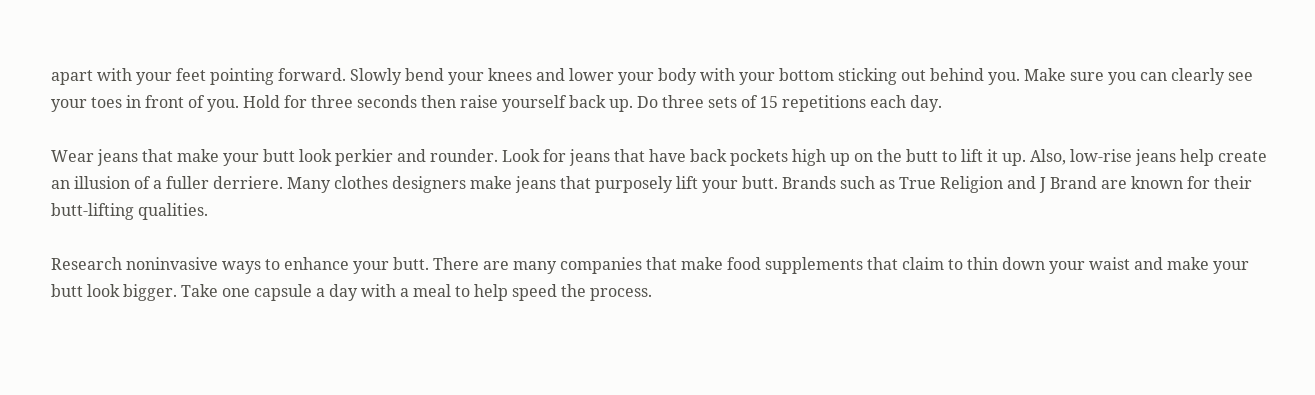apart with your feet pointing forward. Slowly bend your knees and lower your body with your bottom sticking out behind you. Make sure you can clearly see your toes in front of you. Hold for three seconds then raise yourself back up. Do three sets of 15 repetitions each day.

Wear jeans that make your butt look perkier and rounder. Look for jeans that have back pockets high up on the butt to lift it up. Also, low-rise jeans help create an illusion of a fuller derriere. Many clothes designers make jeans that purposely lift your butt. Brands such as True Religion and J Brand are known for their butt-lifting qualities.

Research noninvasive ways to enhance your butt. There are many companies that make food supplements that claim to thin down your waist and make your butt look bigger. Take one capsule a day with a meal to help speed the process.